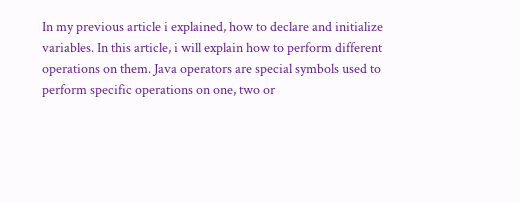In my previous article i explained, how to declare and initialize variables. In this article, i will explain how to perform different operations on them. Java operators are special symbols used to perform specific operations on one, two or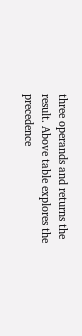three operands and returns the result. Above table explores the precedence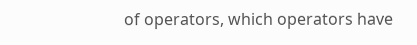of operators, which operators have